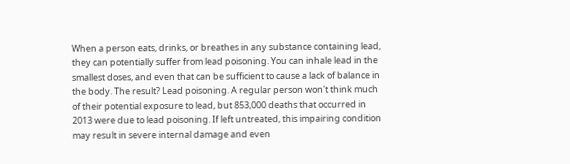When a person eats, drinks, or breathes in any substance containing lead, they can potentially suffer from lead poisoning. You can inhale lead in the smallest doses, and even that can be sufficient to cause a lack of balance in the body. The result? Lead poisoning. A regular person won't think much of their potential exposure to lead, but 853,000 deaths that occurred in 2013 were due to lead poisoning. If left untreated, this impairing condition may result in severe internal damage and even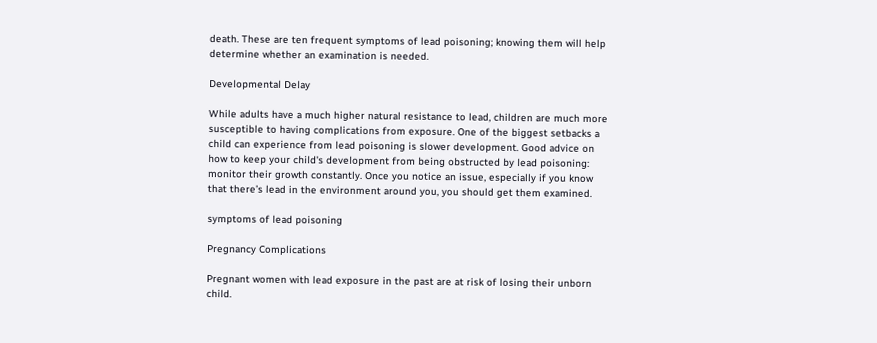death. These are ten frequent symptoms of lead poisoning; knowing them will help determine whether an examination is needed.

Developmental Delay

While adults have a much higher natural resistance to lead, children are much more susceptible to having complications from exposure. One of the biggest setbacks a child can experience from lead poisoning is slower development. Good advice on how to keep your child's development from being obstructed by lead poisoning: monitor their growth constantly. Once you notice an issue, especially if you know that there’s lead in the environment around you, you should get them examined.

symptoms of lead poisoning

Pregnancy Complications

Pregnant women with lead exposure in the past are at risk of losing their unborn child.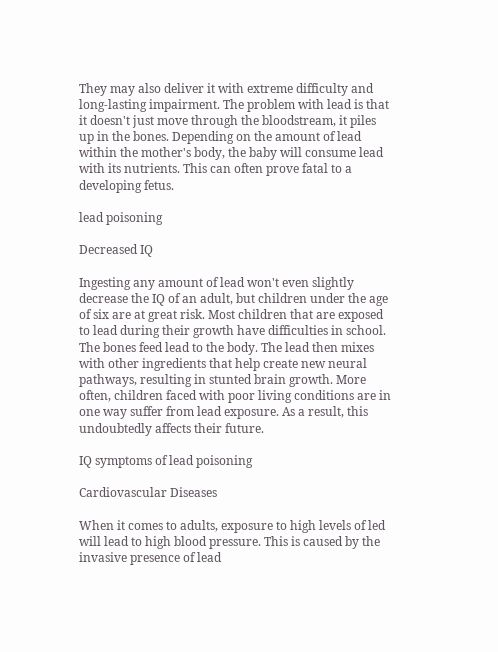They may also deliver it with extreme difficulty and long-lasting impairment. The problem with lead is that it doesn't just move through the bloodstream, it piles up in the bones. Depending on the amount of lead within the mother's body, the baby will consume lead with its nutrients. This can often prove fatal to a developing fetus.

lead poisoning

Decreased IQ

Ingesting any amount of lead won't even slightly decrease the IQ of an adult, but children under the age of six are at great risk. Most children that are exposed to lead during their growth have difficulties in school. The bones feed lead to the body. The lead then mixes with other ingredients that help create new neural pathways, resulting in stunted brain growth. More often, children faced with poor living conditions are in one way suffer from lead exposure. As a result, this undoubtedly affects their future.

IQ symptoms of lead poisoning

Cardiovascular Diseases

When it comes to adults, exposure to high levels of led will lead to high blood pressure. This is caused by the invasive presence of lead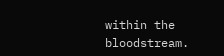within the bloodstream.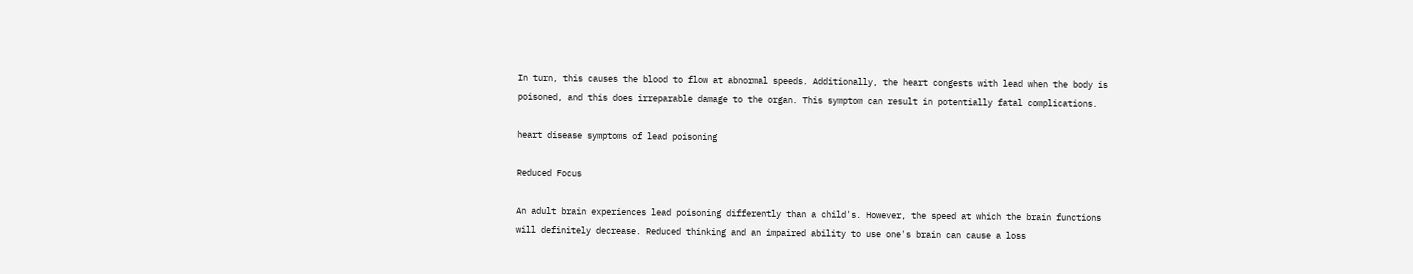In turn, this causes the blood to flow at abnormal speeds. Additionally, the heart congests with lead when the body is poisoned, and this does irreparable damage to the organ. This symptom can result in potentially fatal complications.

heart disease symptoms of lead poisoning

Reduced Focus

An adult brain experiences lead poisoning differently than a child's. However, the speed at which the brain functions will definitely decrease. Reduced thinking and an impaired ability to use one's brain can cause a loss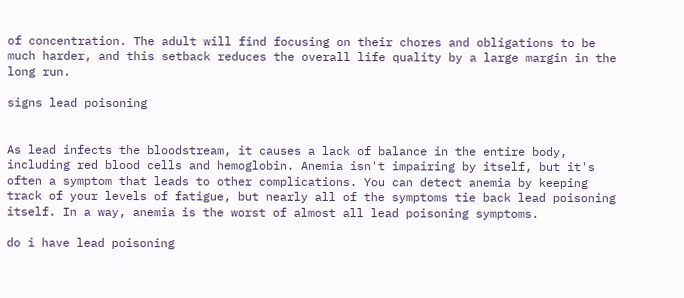of concentration. The adult will find focusing on their chores and obligations to be much harder, and this setback reduces the overall life quality by a large margin in the long run.

signs lead poisoning


As lead infects the bloodstream, it causes a lack of balance in the entire body, including red blood cells and hemoglobin. Anemia isn't impairing by itself, but it's often a symptom that leads to other complications. You can detect anemia by keeping track of your levels of fatigue, but nearly all of the symptoms tie back lead poisoning itself. In a way, anemia is the worst of almost all lead poisoning symptoms.

do i have lead poisoning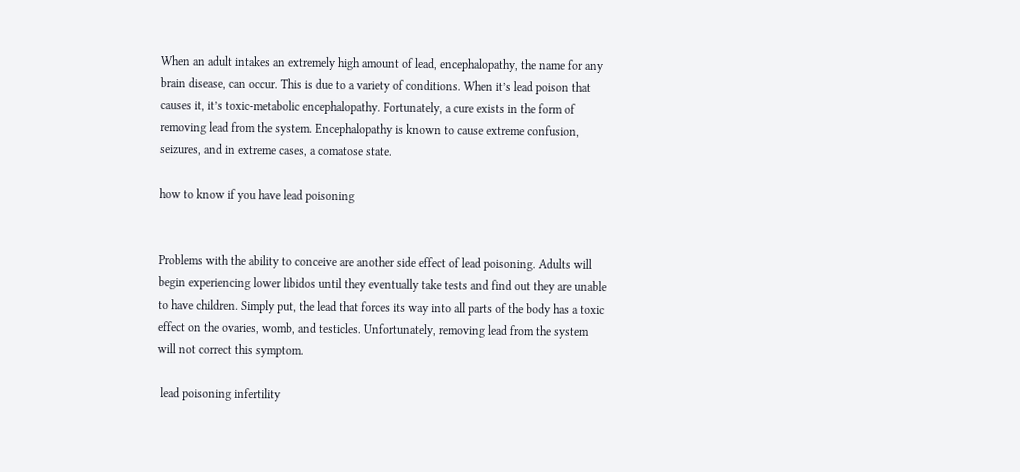When an adult intakes an extremely high amount of lead, encephalopathy, the name for any brain disease, can occur. This is due to a variety of conditions. When it’s lead poison that causes it, it’s toxic-metabolic encephalopathy. Fortunately, a cure exists in the form of removing lead from the system. Encephalopathy is known to cause extreme confusion, seizures, and in extreme cases, a comatose state.

how to know if you have lead poisoning


Problems with the ability to conceive are another side effect of lead poisoning. Adults will begin experiencing lower libidos until they eventually take tests and find out they are unable to have children. Simply put, the lead that forces its way into all parts of the body has a toxic effect on the ovaries, womb, and testicles. Unfortunately, removing lead from the system will not correct this symptom.

 lead poisoning infertility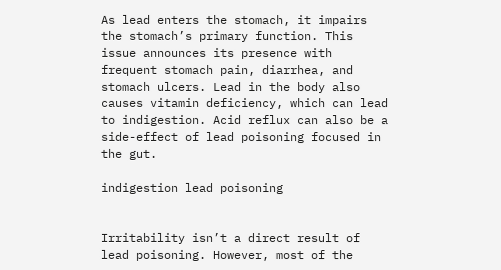As lead enters the stomach, it impairs the stomach’s primary function. This issue announces its presence with frequent stomach pain, diarrhea, and stomach ulcers. Lead in the body also causes vitamin deficiency, which can lead to indigestion. Acid reflux can also be a side-effect of lead poisoning focused in the gut.

indigestion lead poisoning


Irritability isn’t a direct result of lead poisoning. However, most of the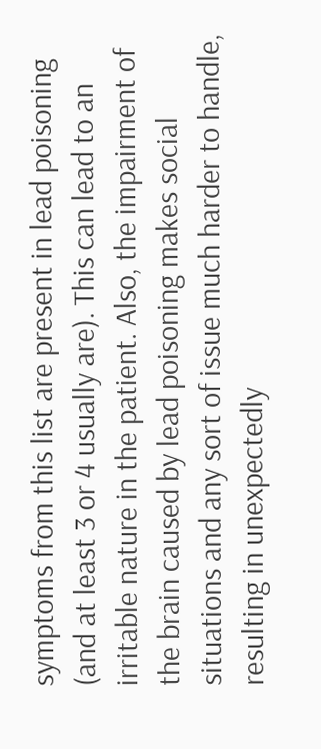symptoms from this list are present in lead poisoning (and at least 3 or 4 usually are). This can lead to an irritable nature in the patient. Also, the impairment of the brain caused by lead poisoning makes social situations and any sort of issue much harder to handle, resulting in unexpectedly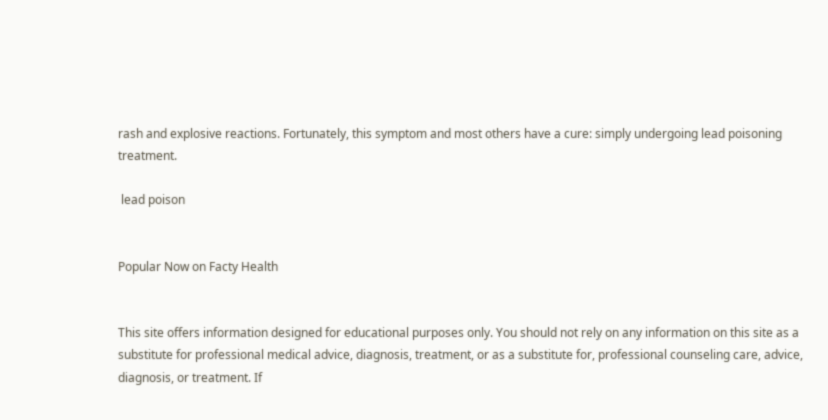rash and explosive reactions. Fortunately, this symptom and most others have a cure: simply undergoing lead poisoning treatment.

 lead poison


Popular Now on Facty Health


This site offers information designed for educational purposes only. You should not rely on any information on this site as a substitute for professional medical advice, diagnosis, treatment, or as a substitute for, professional counseling care, advice, diagnosis, or treatment. If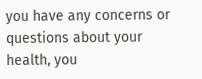you have any concerns or questions about your health, you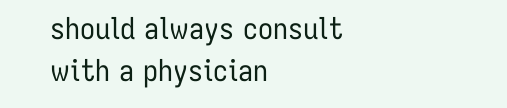should always consult with a physician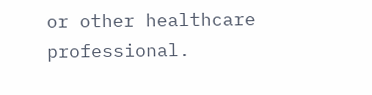or other healthcare professional.